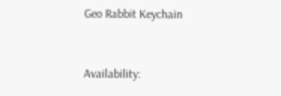Geo Rabbit Keychain


Availability: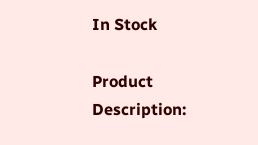In Stock

Product Description: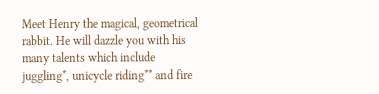Meet Henry the magical, geometrical rabbit. He will dazzle you with his many talents which include juggling*, unicycle riding** and fire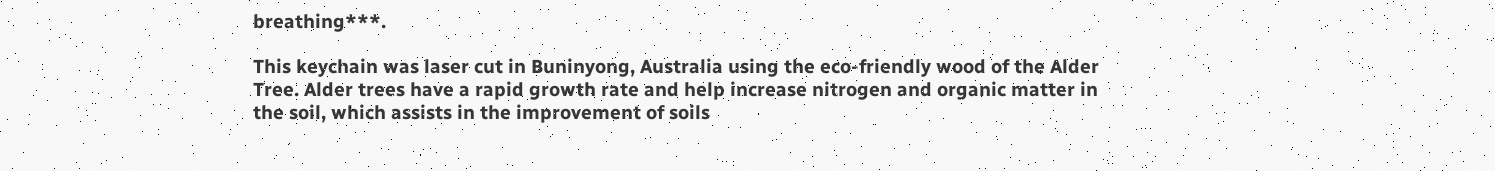breathing***.

This keychain was laser cut in Buninyong, Australia using the eco-friendly wood of the Alder Tree. Alder trees have a rapid growth rate and help increase nitrogen and organic matter in the soil, which assists in the improvement of soils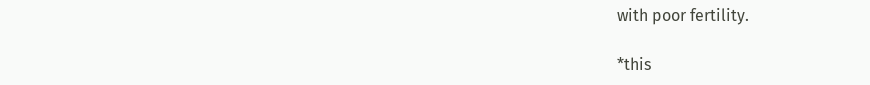with poor fertility.

*this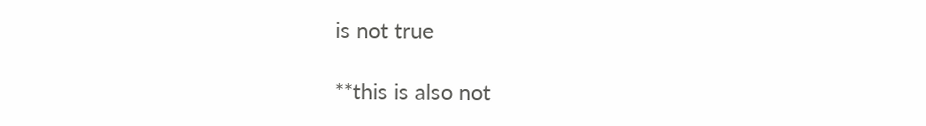is not true

**this is also not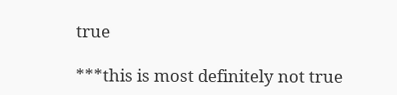true

***this is most definitely not true